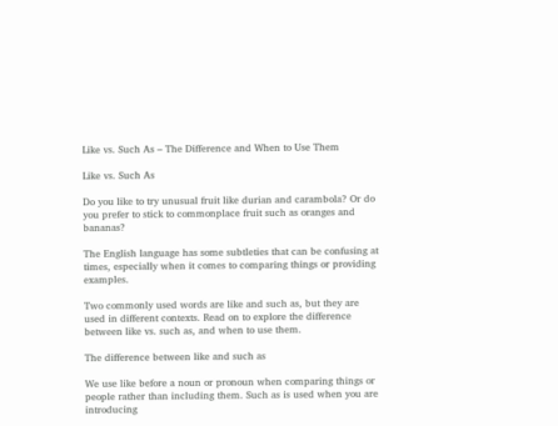Like vs. Such As – The Difference and When to Use Them

Like vs. Such As

Do you like to try unusual fruit like durian and carambola? Or do you prefer to stick to commonplace fruit such as oranges and bananas?

The English language has some subtleties that can be confusing at times, especially when it comes to comparing things or providing examples.

Two commonly used words are like and such as, but they are used in different contexts. Read on to explore the difference between like vs. such as, and when to use them.

The difference between like and such as

We use like before a noun or pronoun when comparing things or people rather than including them. Such as is used when you are introducing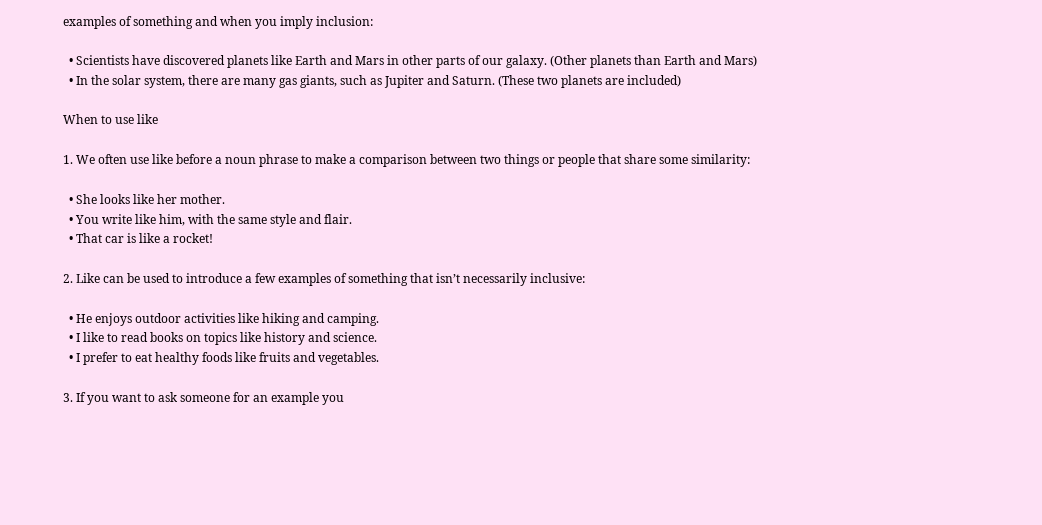examples of something and when you imply inclusion:

  • Scientists have discovered planets like Earth and Mars in other parts of our galaxy. (Other planets than Earth and Mars)
  • In the solar system, there are many gas giants, such as Jupiter and Saturn. (These two planets are included)

When to use like

1. We often use like before a noun phrase to make a comparison between two things or people that share some similarity:

  • She looks like her mother.
  • You write like him, with the same style and flair.
  • That car is like a rocket!

2. Like can be used to introduce a few examples of something that isn’t necessarily inclusive:

  • He enjoys outdoor activities like hiking and camping.
  • I like to read books on topics like history and science.
  • I prefer to eat healthy foods like fruits and vegetables.

3. If you want to ask someone for an example you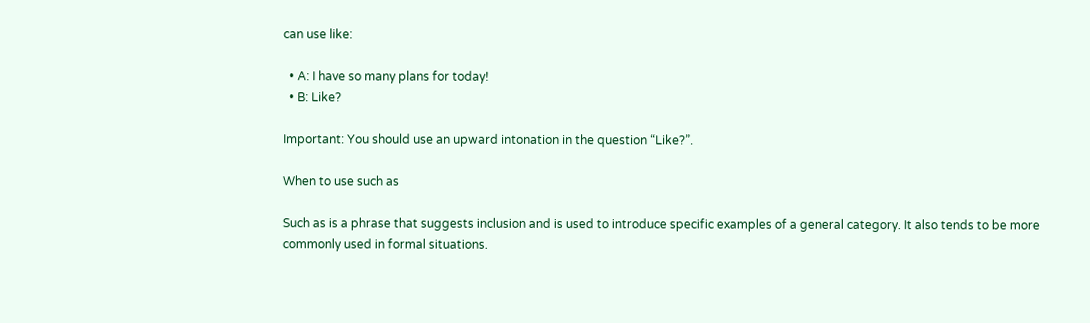can use like:

  • A: I have so many plans for today!
  • B: Like?

Important: You should use an upward intonation in the question “Like?”.

When to use such as

Such as is a phrase that suggests inclusion and is used to introduce specific examples of a general category. It also tends to be more commonly used in formal situations.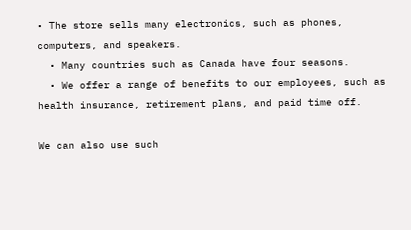• The store sells many electronics, such as phones, computers, and speakers.
  • Many countries such as Canada have four seasons.
  • We offer a range of benefits to our employees, such as health insurance, retirement plans, and paid time off.

We can also use such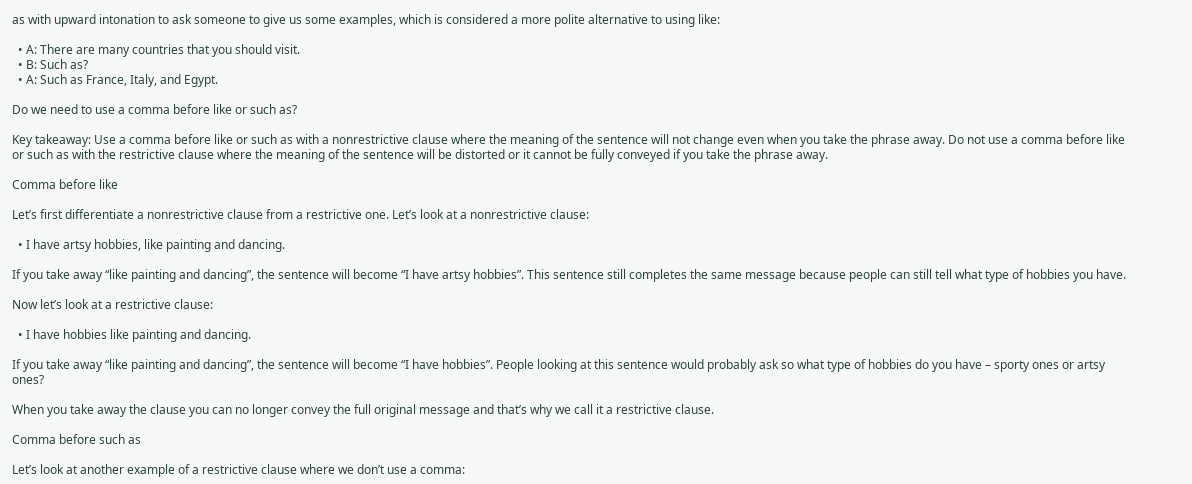as with upward intonation to ask someone to give us some examples, which is considered a more polite alternative to using like:

  • A: There are many countries that you should visit.
  • B: Such as?
  • A: Such as France, Italy, and Egypt.

Do we need to use a comma before like or such as?

Key takeaway: Use a comma before like or such as with a nonrestrictive clause where the meaning of the sentence will not change even when you take the phrase away. Do not use a comma before like or such as with the restrictive clause where the meaning of the sentence will be distorted or it cannot be fully conveyed if you take the phrase away.

Comma before like

Let’s first differentiate a nonrestrictive clause from a restrictive one. Let’s look at a nonrestrictive clause:

  • I have artsy hobbies, like painting and dancing.

If you take away “like painting and dancing”, the sentence will become “I have artsy hobbies”. This sentence still completes the same message because people can still tell what type of hobbies you have.

Now let’s look at a restrictive clause:

  • I have hobbies like painting and dancing.

If you take away “like painting and dancing”, the sentence will become “I have hobbies”. People looking at this sentence would probably ask so what type of hobbies do you have – sporty ones or artsy ones?

When you take away the clause you can no longer convey the full original message and that’s why we call it a restrictive clause.

Comma before such as

Let’s look at another example of a restrictive clause where we don’t use a comma: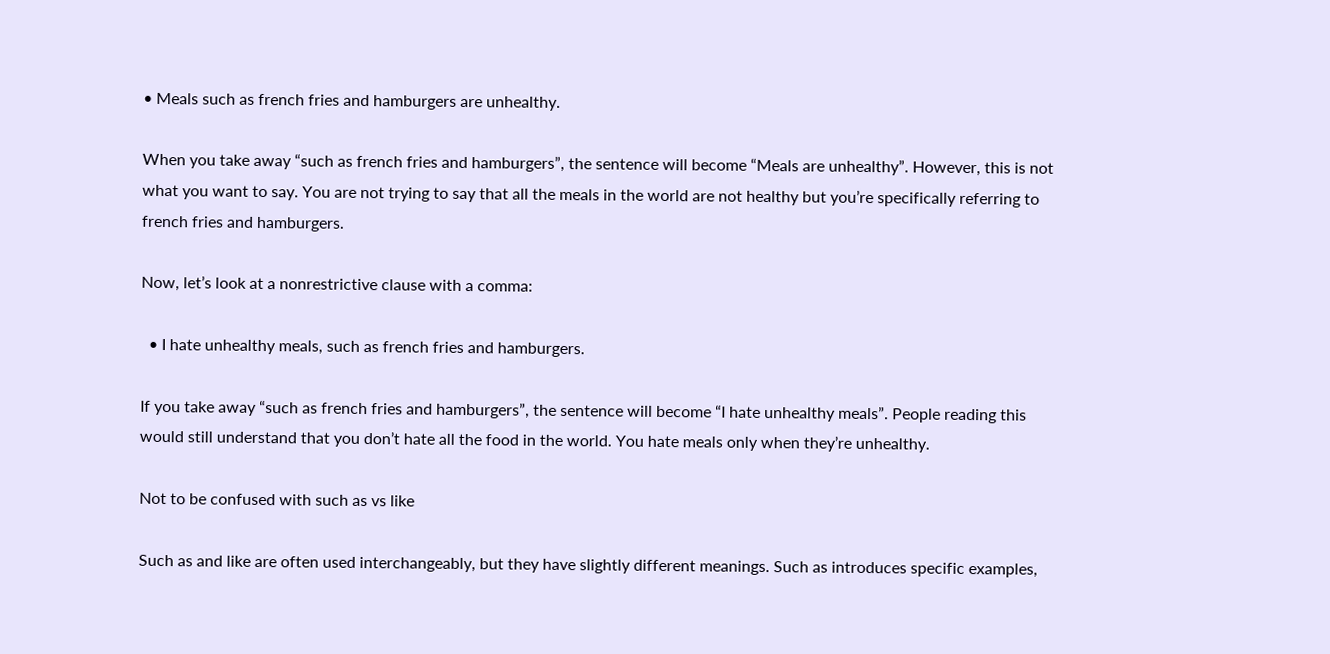• Meals such as french fries and hamburgers are unhealthy.

When you take away “such as french fries and hamburgers”, the sentence will become “Meals are unhealthy”. However, this is not what you want to say. You are not trying to say that all the meals in the world are not healthy but you’re specifically referring to french fries and hamburgers.

Now, let’s look at a nonrestrictive clause with a comma:

  • I hate unhealthy meals, such as french fries and hamburgers.

If you take away “such as french fries and hamburgers”, the sentence will become “I hate unhealthy meals”. People reading this would still understand that you don’t hate all the food in the world. You hate meals only when they’re unhealthy.

Not to be confused with such as vs like

Such as and like are often used interchangeably, but they have slightly different meanings. Such as introduces specific examples,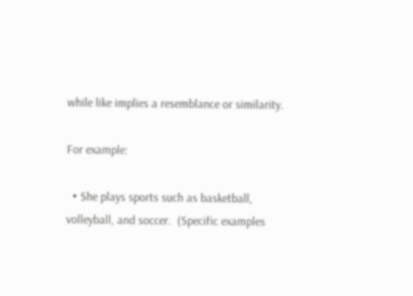while like implies a resemblance or similarity.

For example:

  • She plays sports such as basketball, volleyball, and soccer.  (Specific examples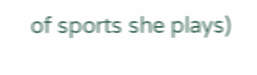of sports she plays)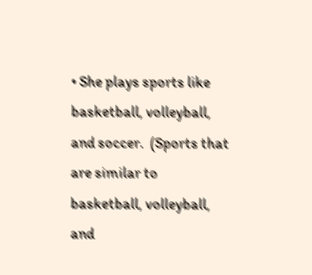• She plays sports like basketball, volleyball, and soccer.  (Sports that are similar to basketball, volleyball, and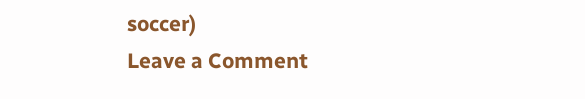soccer)
Leave a Comment